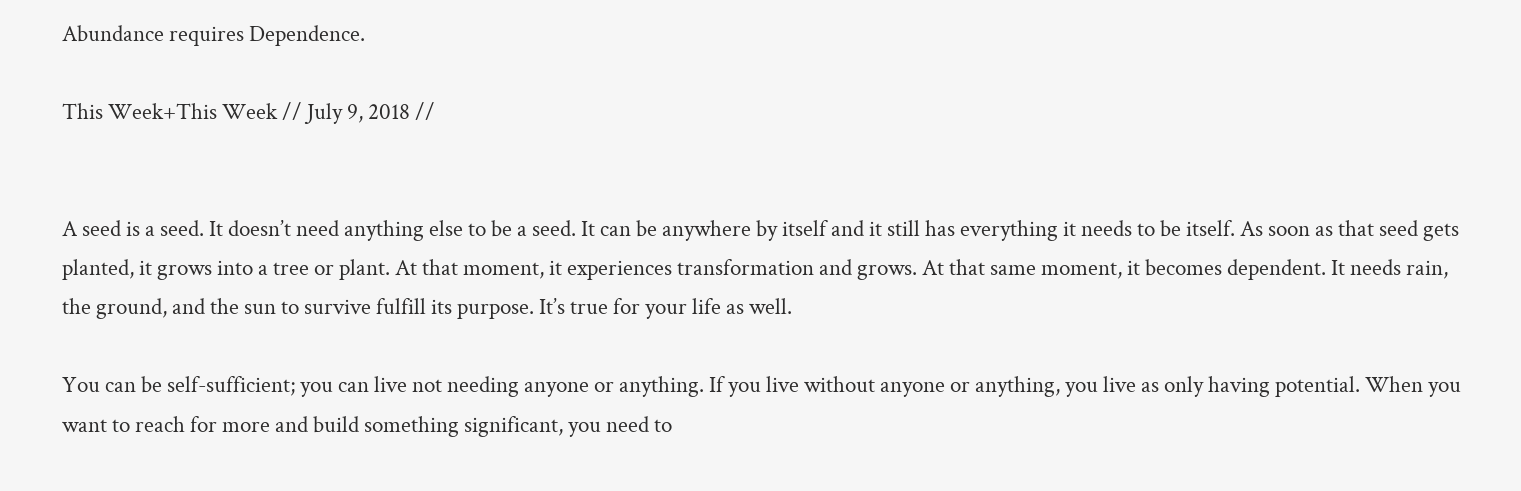Abundance requires Dependence.

This Week+This Week // July 9, 2018 //


A seed is a seed. It doesn’t need anything else to be a seed. It can be anywhere by itself and it still has everything it needs to be itself. As soon as that seed gets planted, it grows into a tree or plant. At that moment, it experiences transformation and grows. At that same moment, it becomes dependent. It needs rain, the ground, and the sun to survive fulfill its purpose. It’s true for your life as well.

You can be self-sufficient; you can live not needing anyone or anything. If you live without anyone or anything, you live as only having potential. When you want to reach for more and build something significant, you need to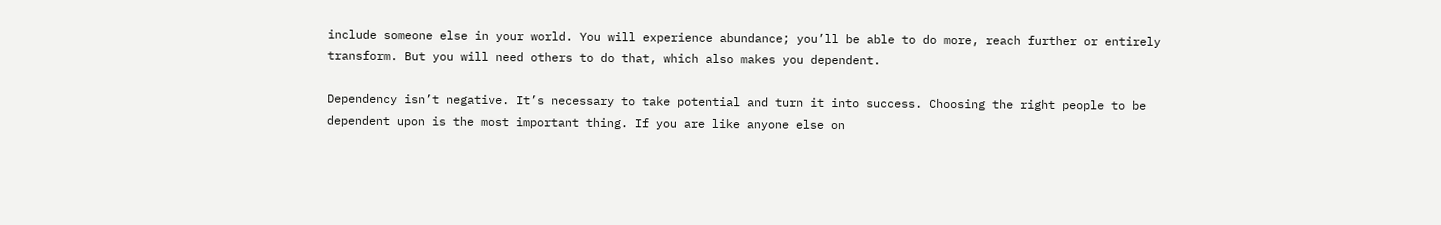include someone else in your world. You will experience abundance; you’ll be able to do more, reach further or entirely transform. But you will need others to do that, which also makes you dependent.

Dependency isn’t negative. It’s necessary to take potential and turn it into success. Choosing the right people to be dependent upon is the most important thing. If you are like anyone else on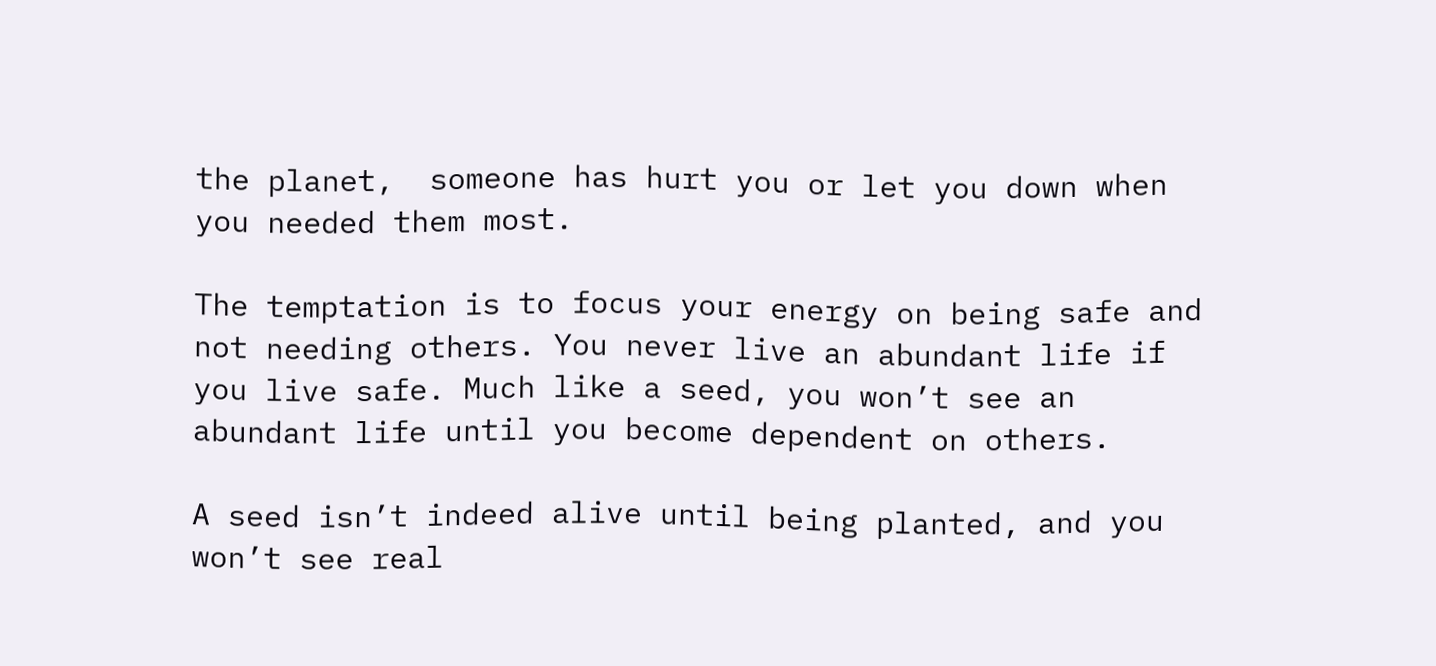the planet,  someone has hurt you or let you down when you needed them most.

The temptation is to focus your energy on being safe and not needing others. You never live an abundant life if you live safe. Much like a seed, you won’t see an abundant life until you become dependent on others.

A seed isn’t indeed alive until being planted, and you won’t see real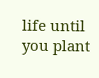life until you plant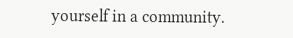yourself in a community.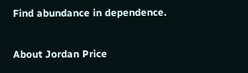Find abundance in dependence.

About Jordan Price